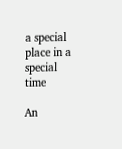a special place in a special time

An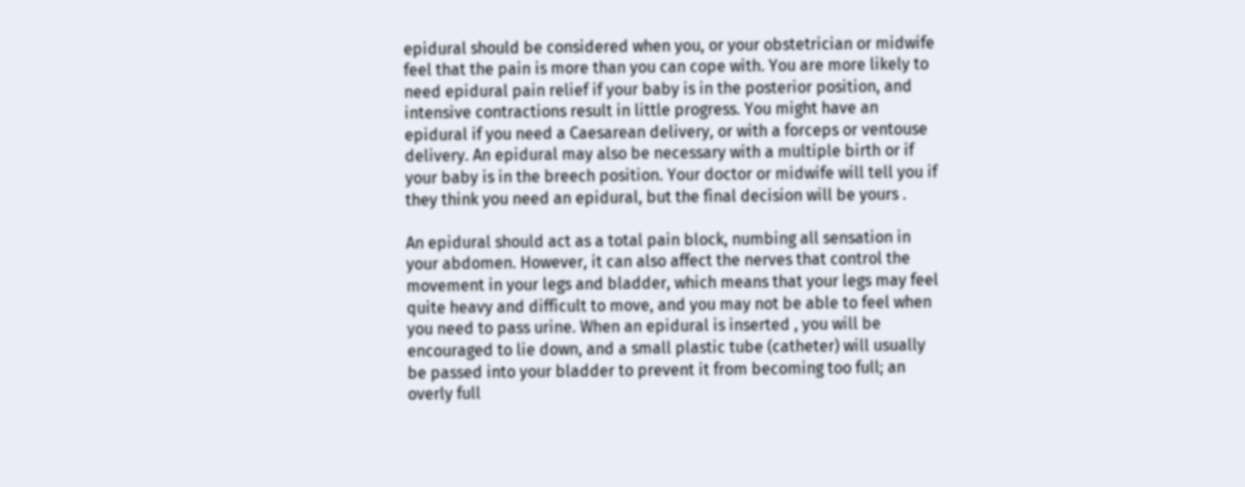epidural should be considered when you, or your obstetrician or midwife feel that the pain is more than you can cope with. You are more likely to need epidural pain relief if your baby is in the posterior position, and intensive contractions result in little progress. You might have an epidural if you need a Caesarean delivery, or with a forceps or ventouse delivery. An epidural may also be necessary with a multiple birth or if your baby is in the breech position. Your doctor or midwife will tell you if they think you need an epidural, but the final decision will be yours .

An epidural should act as a total pain block, numbing all sensation in your abdomen. However, it can also affect the nerves that control the movement in your legs and bladder, which means that your legs may feel quite heavy and difficult to move, and you may not be able to feel when you need to pass urine. When an epidural is inserted , you will be encouraged to lie down, and a small plastic tube (catheter) will usually be passed into your bladder to prevent it from becoming too full; an overly full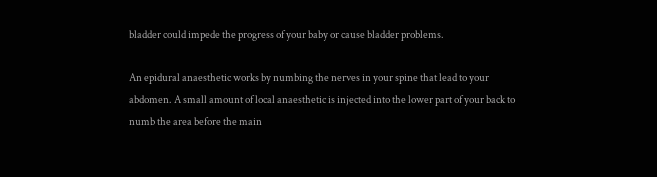bladder could impede the progress of your baby or cause bladder problems.

An epidural anaesthetic works by numbing the nerves in your spine that lead to your abdomen. A small amount of local anaesthetic is injected into the lower part of your back to numb the area before the main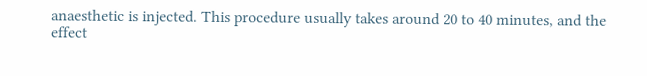anaesthetic is injected. This procedure usually takes around 20 to 40 minutes, and the effect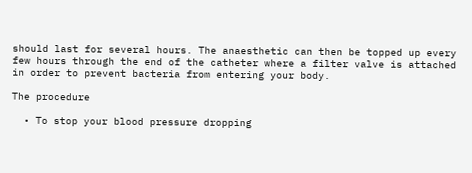should last for several hours. The anaesthetic can then be topped up every few hours through the end of the catheter where a filter valve is attached in order to prevent bacteria from entering your body.

The procedure

  • To stop your blood pressure dropping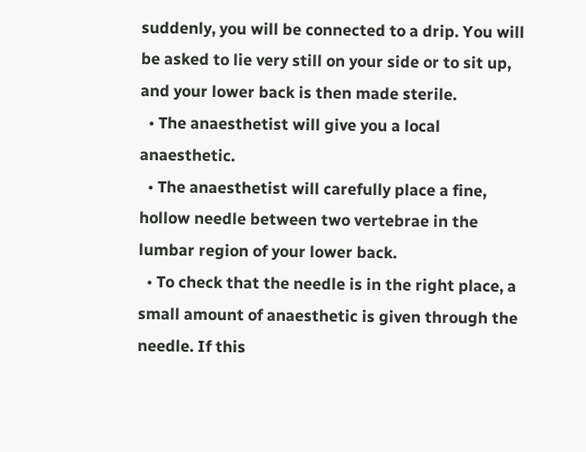suddenly, you will be connected to a drip. You will be asked to lie very still on your side or to sit up, and your lower back is then made sterile.
  • The anaesthetist will give you a local anaesthetic.
  • The anaesthetist will carefully place a fine, hollow needle between two vertebrae in the lumbar region of your lower back.
  • To check that the needle is in the right place, a small amount of anaesthetic is given through the needle. If this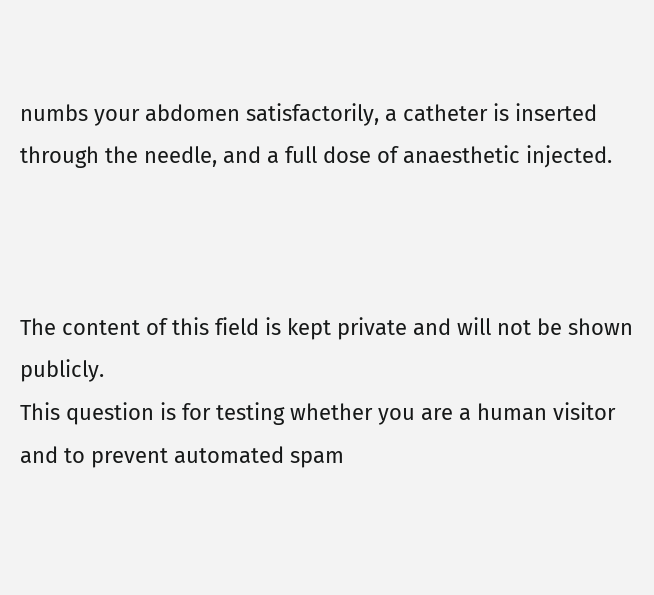numbs your abdomen satisfactorily, a catheter is inserted through the needle, and a full dose of anaesthetic injected.



The content of this field is kept private and will not be shown publicly.
This question is for testing whether you are a human visitor and to prevent automated spam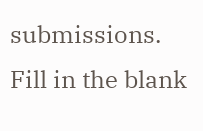submissions.
Fill in the blank